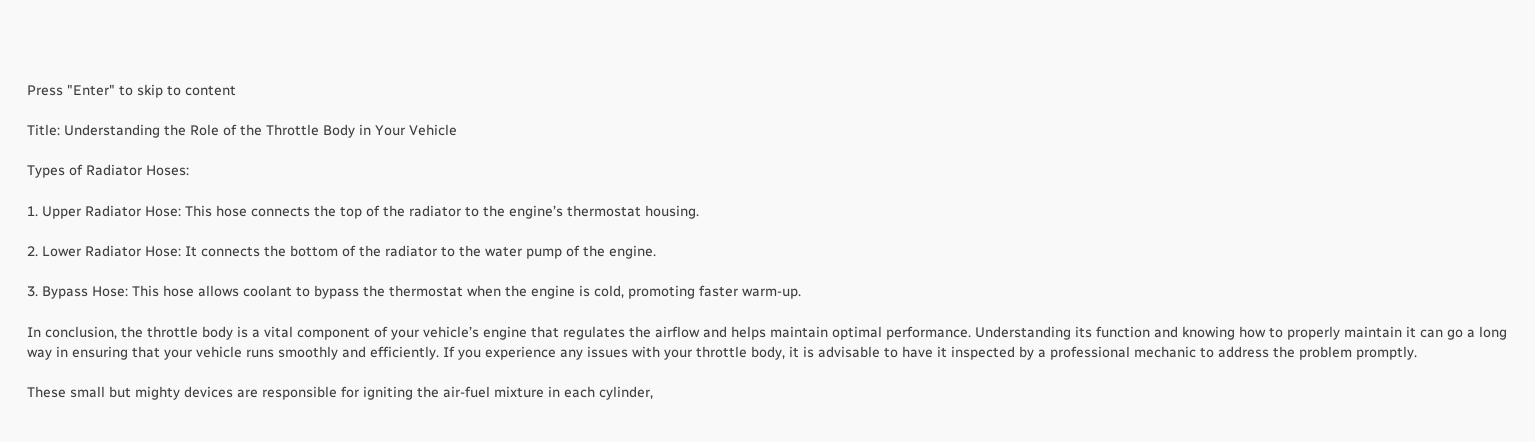Press "Enter" to skip to content

Title: Understanding the Role of the Throttle Body in Your Vehicle

Types of Radiator Hoses:

1. Upper Radiator Hose: This hose connects the top of the radiator to the engine’s thermostat housing.

2. Lower Radiator Hose: It connects the bottom of the radiator to the water pump of the engine.

3. Bypass Hose: This hose allows coolant to bypass the thermostat when the engine is cold, promoting faster warm-up.

In conclusion, the throttle body is a vital component of your vehicle’s engine that regulates the airflow and helps maintain optimal performance. Understanding its function and knowing how to properly maintain it can go a long way in ensuring that your vehicle runs smoothly and efficiently. If you experience any issues with your throttle body, it is advisable to have it inspected by a professional mechanic to address the problem promptly.

These small but mighty devices are responsible for igniting the air-fuel mixture in each cylinder,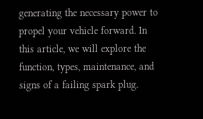generating the necessary power to propel your vehicle forward. In this article, we will explore the function, types, maintenance, and signs of a failing spark plug.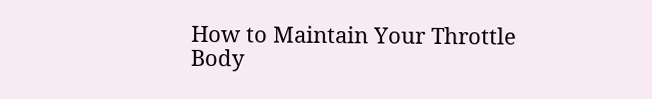How to Maintain Your Throttle Body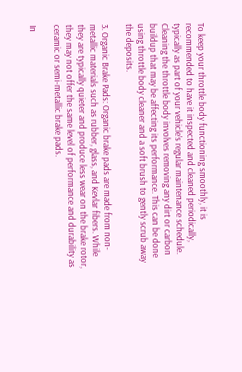To keep your throttle body functioning smoothly, it is recommended to have it inspected and cleaned periodically, typically as part of your vehicle’s regular maintenance schedule. Cleaning the throttle body involves removing any dirt or carbon buildup that may be affecting its performance. This can be done using throttle body cleaner and a soft brush to gently scrub away the deposits.

3. Organic Brake Pads: Organic brake pads are made from non-metallic materials such as rubber, glass, and Kevlar fibers. While they are typically quieter and produce less wear on the brake rotor, they may not offer the same level of performance and durability as ceramic or semi-metallic brake pads.

In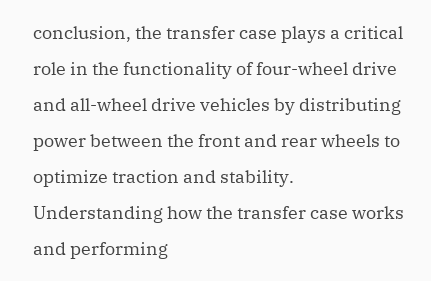conclusion, the transfer case plays a critical role in the functionality of four-wheel drive and all-wheel drive vehicles by distributing power between the front and rear wheels to optimize traction and stability. Understanding how the transfer case works and performing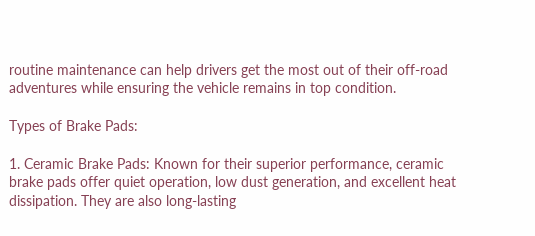routine maintenance can help drivers get the most out of their off-road adventures while ensuring the vehicle remains in top condition.

Types of Brake Pads:

1. Ceramic Brake Pads: Known for their superior performance, ceramic brake pads offer quiet operation, low dust generation, and excellent heat dissipation. They are also long-lasting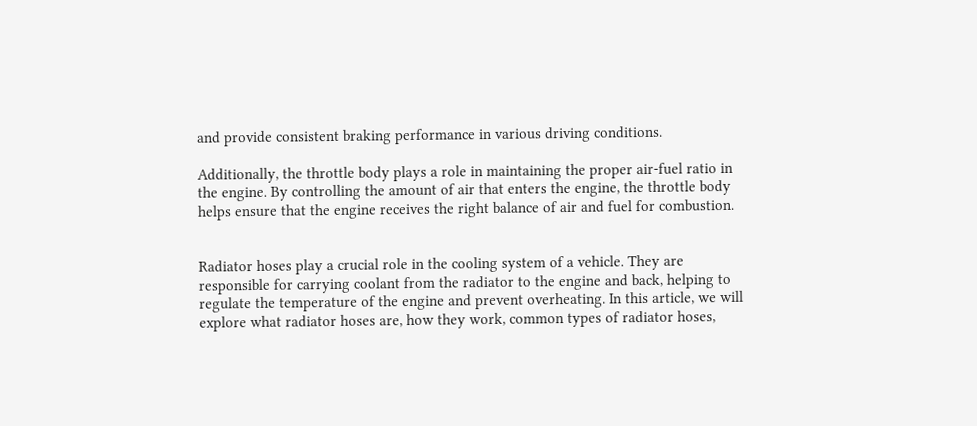and provide consistent braking performance in various driving conditions.

Additionally, the throttle body plays a role in maintaining the proper air-fuel ratio in the engine. By controlling the amount of air that enters the engine, the throttle body helps ensure that the engine receives the right balance of air and fuel for combustion.


Radiator hoses play a crucial role in the cooling system of a vehicle. They are responsible for carrying coolant from the radiator to the engine and back, helping to regulate the temperature of the engine and prevent overheating. In this article, we will explore what radiator hoses are, how they work, common types of radiator hoses,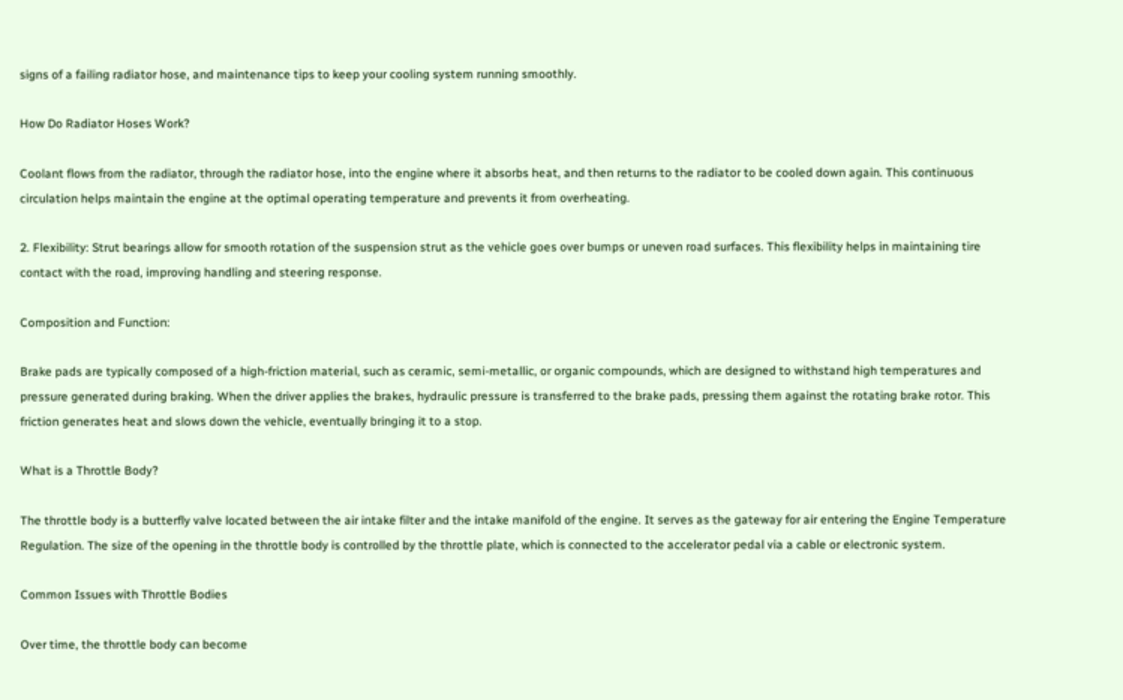signs of a failing radiator hose, and maintenance tips to keep your cooling system running smoothly.

How Do Radiator Hoses Work?

Coolant flows from the radiator, through the radiator hose, into the engine where it absorbs heat, and then returns to the radiator to be cooled down again. This continuous circulation helps maintain the engine at the optimal operating temperature and prevents it from overheating.

2. Flexibility: Strut bearings allow for smooth rotation of the suspension strut as the vehicle goes over bumps or uneven road surfaces. This flexibility helps in maintaining tire contact with the road, improving handling and steering response.

Composition and Function:

Brake pads are typically composed of a high-friction material, such as ceramic, semi-metallic, or organic compounds, which are designed to withstand high temperatures and pressure generated during braking. When the driver applies the brakes, hydraulic pressure is transferred to the brake pads, pressing them against the rotating brake rotor. This friction generates heat and slows down the vehicle, eventually bringing it to a stop.

What is a Throttle Body?

The throttle body is a butterfly valve located between the air intake filter and the intake manifold of the engine. It serves as the gateway for air entering the Engine Temperature Regulation. The size of the opening in the throttle body is controlled by the throttle plate, which is connected to the accelerator pedal via a cable or electronic system.

Common Issues with Throttle Bodies

Over time, the throttle body can become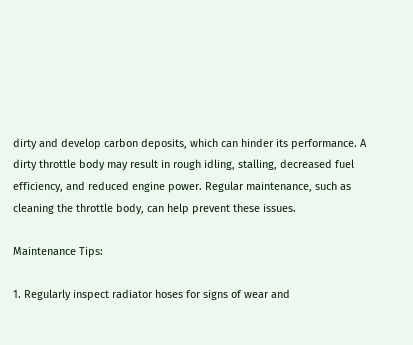dirty and develop carbon deposits, which can hinder its performance. A dirty throttle body may result in rough idling, stalling, decreased fuel efficiency, and reduced engine power. Regular maintenance, such as cleaning the throttle body, can help prevent these issues.

Maintenance Tips:

1. Regularly inspect radiator hoses for signs of wear and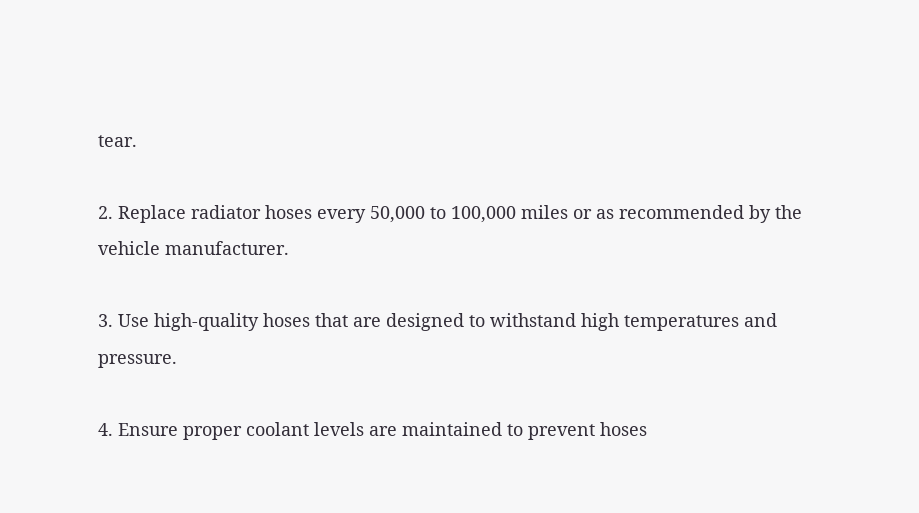tear.

2. Replace radiator hoses every 50,000 to 100,000 miles or as recommended by the vehicle manufacturer.

3. Use high-quality hoses that are designed to withstand high temperatures and pressure.

4. Ensure proper coolant levels are maintained to prevent hoses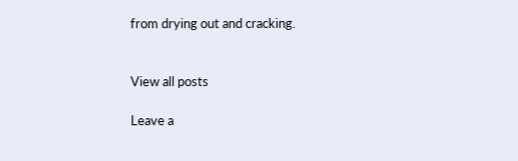from drying out and cracking.


View all posts

Leave a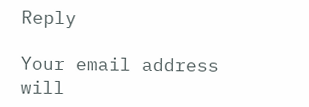Reply

Your email address will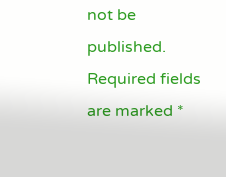not be published. Required fields are marked *